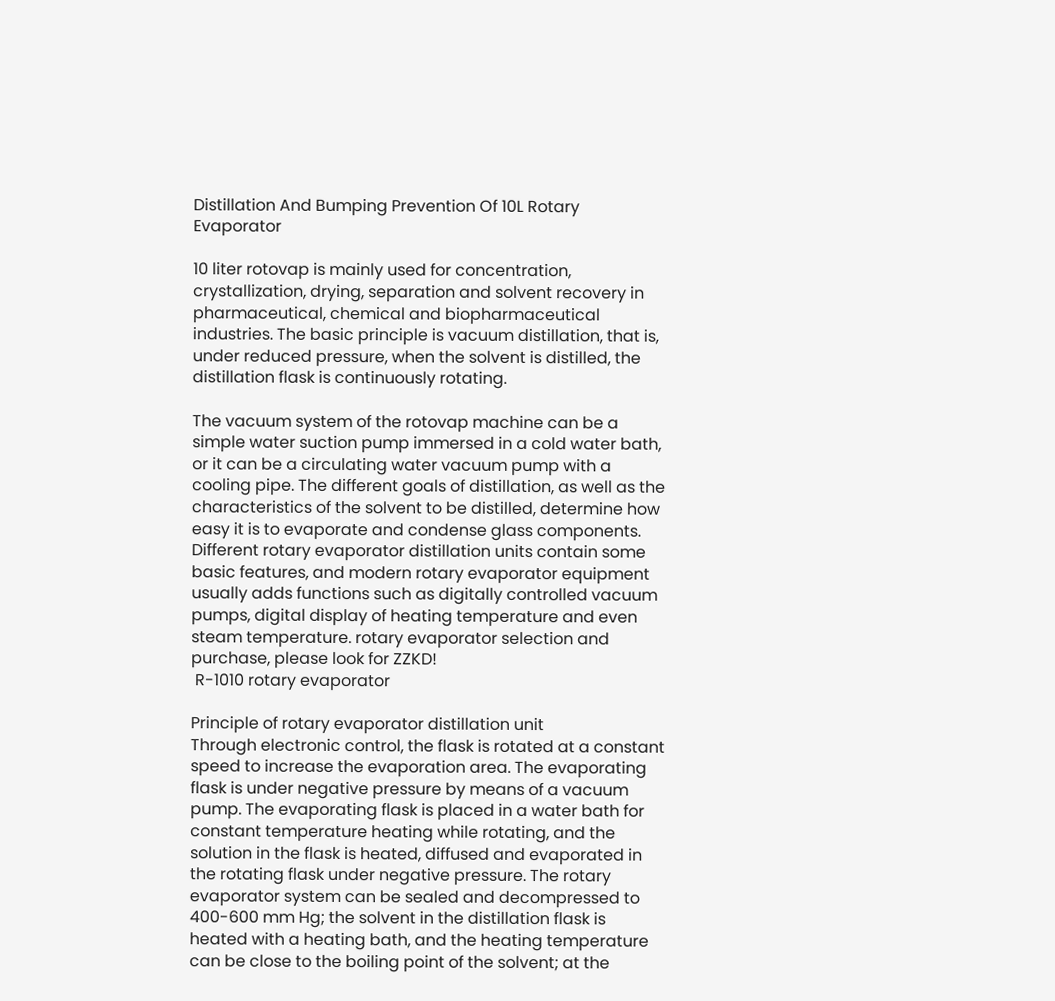Distillation And Bumping Prevention Of 10L Rotary Evaporator

10 liter rotovap is mainly used for concentration, crystallization, drying, separation and solvent recovery in pharmaceutical, chemical and biopharmaceutical industries. The basic principle is vacuum distillation, that is, under reduced pressure, when the solvent is distilled, the distillation flask is continuously rotating.

The vacuum system of the rotovap machine can be a simple water suction pump immersed in a cold water bath, or it can be a circulating water vacuum pump with a cooling pipe. The different goals of distillation, as well as the characteristics of the solvent to be distilled, determine how easy it is to evaporate and condense glass components. Different rotary evaporator distillation units contain some basic features, and modern rotary evaporator equipment usually adds functions such as digitally controlled vacuum pumps, digital display of heating temperature and even steam temperature. rotary evaporator selection and purchase, please look for ZZKD!
 R-1010 rotary evaporator

Principle of rotary evaporator distillation unit
Through electronic control, the flask is rotated at a constant speed to increase the evaporation area. The evaporating flask is under negative pressure by means of a vacuum pump. The evaporating flask is placed in a water bath for constant temperature heating while rotating, and the solution in the flask is heated, diffused and evaporated in the rotating flask under negative pressure. The rotary evaporator system can be sealed and decompressed to 400-600 mm Hg; the solvent in the distillation flask is heated with a heating bath, and the heating temperature can be close to the boiling point of the solvent; at the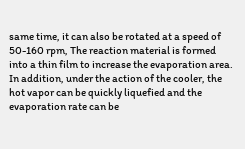same time, it can also be rotated at a speed of 50-160 rpm, The reaction material is formed into a thin film to increase the evaporation area. In addition, under the action of the cooler, the hot vapor can be quickly liquefied and the evaporation rate can be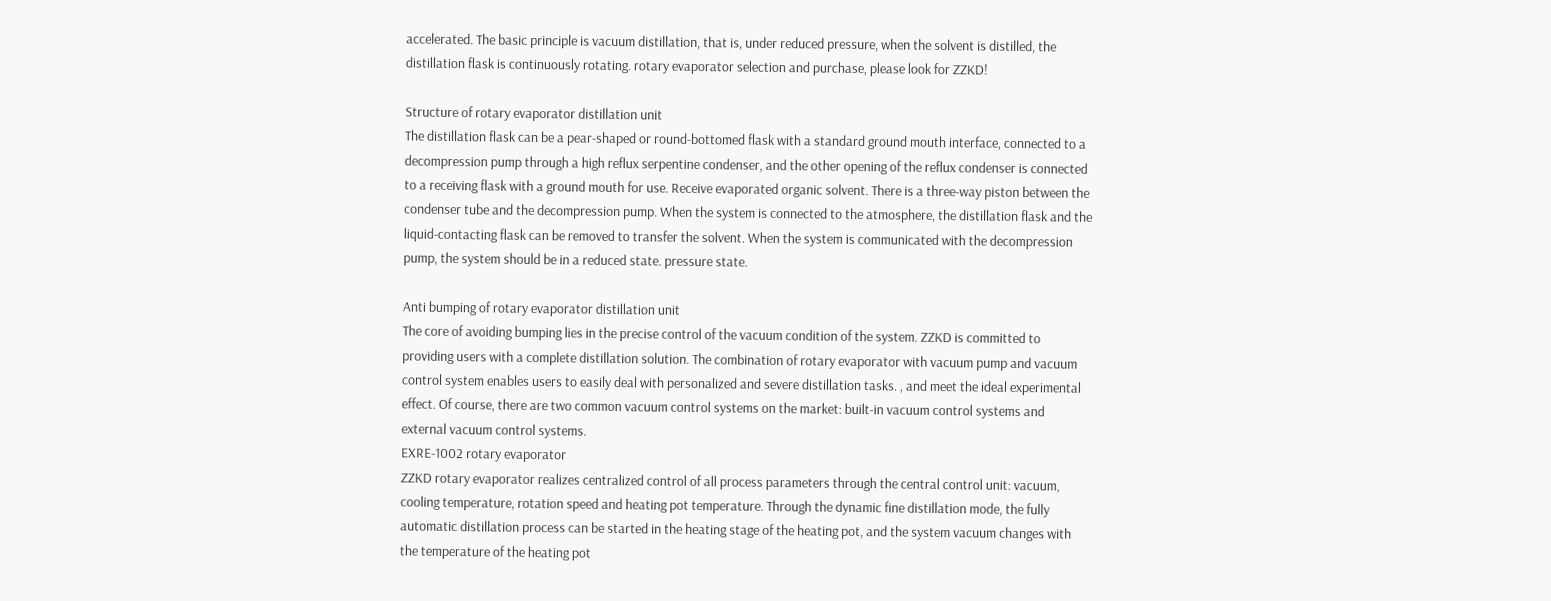accelerated. The basic principle is vacuum distillation, that is, under reduced pressure, when the solvent is distilled, the distillation flask is continuously rotating. rotary evaporator selection and purchase, please look for ZZKD!

Structure of rotary evaporator distillation unit
The distillation flask can be a pear-shaped or round-bottomed flask with a standard ground mouth interface, connected to a decompression pump through a high reflux serpentine condenser, and the other opening of the reflux condenser is connected to a receiving flask with a ground mouth for use. Receive evaporated organic solvent. There is a three-way piston between the condenser tube and the decompression pump. When the system is connected to the atmosphere, the distillation flask and the liquid-contacting flask can be removed to transfer the solvent. When the system is communicated with the decompression pump, the system should be in a reduced state. pressure state.

Anti bumping of rotary evaporator distillation unit
The core of avoiding bumping lies in the precise control of the vacuum condition of the system. ZZKD is committed to providing users with a complete distillation solution. The combination of rotary evaporator with vacuum pump and vacuum control system enables users to easily deal with personalized and severe distillation tasks. , and meet the ideal experimental effect. Of course, there are two common vacuum control systems on the market: built-in vacuum control systems and external vacuum control systems.
EXRE-1002 rotary evaporator
ZZKD rotary evaporator realizes centralized control of all process parameters through the central control unit: vacuum, cooling temperature, rotation speed and heating pot temperature. Through the dynamic fine distillation mode, the fully automatic distillation process can be started in the heating stage of the heating pot, and the system vacuum changes with the temperature of the heating pot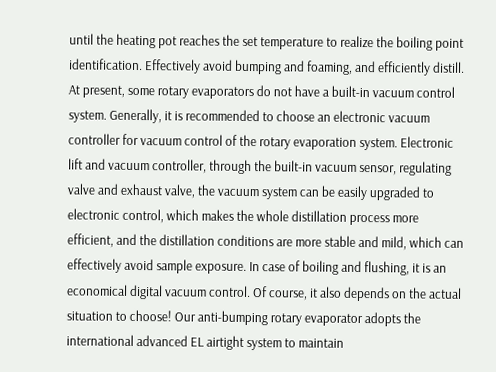until the heating pot reaches the set temperature to realize the boiling point identification. Effectively avoid bumping and foaming, and efficiently distill.
At present, some rotary evaporators do not have a built-in vacuum control system. Generally, it is recommended to choose an electronic vacuum controller for vacuum control of the rotary evaporation system. Electronic lift and vacuum controller, through the built-in vacuum sensor, regulating valve and exhaust valve, the vacuum system can be easily upgraded to electronic control, which makes the whole distillation process more efficient, and the distillation conditions are more stable and mild, which can effectively avoid sample exposure. In case of boiling and flushing, it is an economical digital vacuum control. Of course, it also depends on the actual situation to choose! Our anti-bumping rotary evaporator adopts the international advanced EL airtight system to maintain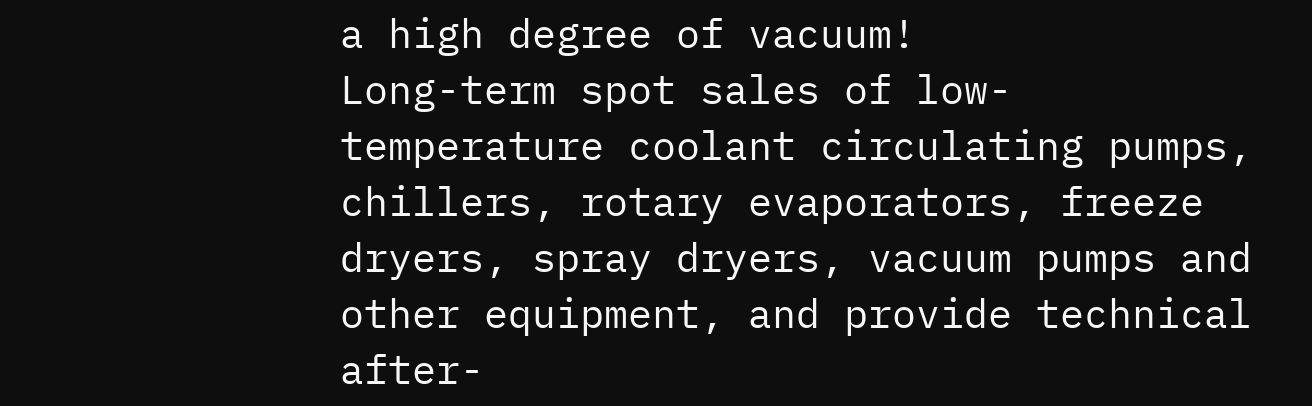a high degree of vacuum!
Long-term spot sales of low-temperature coolant circulating pumps, chillers, rotary evaporators, freeze dryers, spray dryers, vacuum pumps and other equipment, and provide technical after-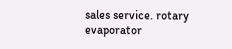sales service. rotary evaporator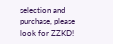selection and purchase, please look for ZZKD!